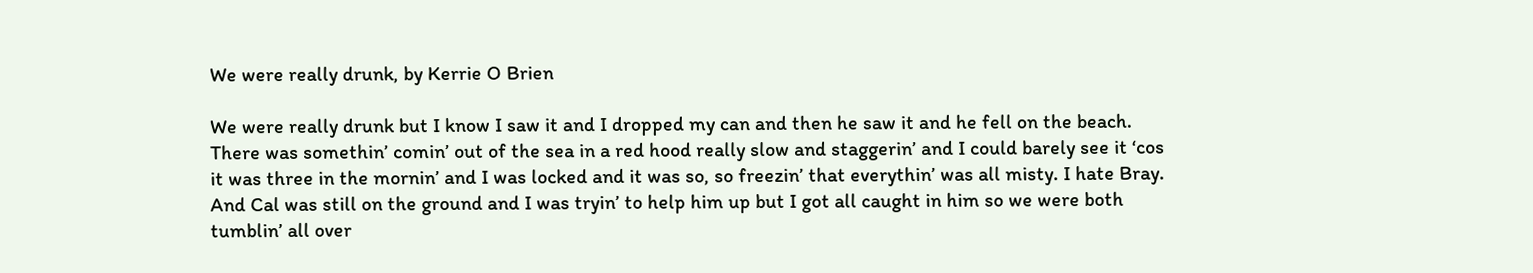We were really drunk, by Kerrie O Brien

We were really drunk but I know I saw it and I dropped my can and then he saw it and he fell on the beach. There was somethin’ comin’ out of the sea in a red hood really slow and staggerin’ and I could barely see it ‘cos it was three in the mornin’ and I was locked and it was so, so freezin’ that everythin’ was all misty. I hate Bray. And Cal was still on the ground and I was tryin’ to help him up but I got all caught in him so we were both tumblin’ all over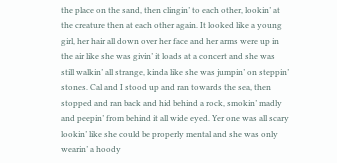the place on the sand, then clingin’ to each other, lookin’ at the creature then at each other again. It looked like a young girl, her hair all down over her face and her arms were up in the air like she was givin’ it loads at a concert and she was still walkin’ all strange, kinda like she was jumpin’ on steppin’ stones. Cal and I stood up and ran towards the sea, then stopped and ran back and hid behind a rock, smokin’ madly and peepin’ from behind it all wide eyed. Yer one was all scary lookin’ like she could be properly mental and she was only wearin’ a hoody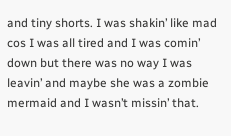and tiny shorts. I was shakin’ like mad cos I was all tired and I was comin’ down but there was no way I was leavin’ and maybe she was a zombie mermaid and I wasn’t missin’ that.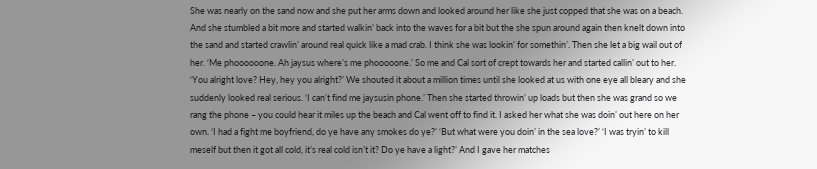She was nearly on the sand now and she put her arms down and looked around her like she just copped that she was on a beach. And she stumbled a bit more and started walkin’ back into the waves for a bit but the she spun around again then knelt down into the sand and started crawlin’ around real quick like a mad crab. I think she was lookin’ for somethin’. Then she let a big wail out of her. ‘Me phoooooone. Ah jaysus where’s me phooooone.’ So me and Cal sort of crept towards her and started callin’ out to her. ‘You alright love? Hey, hey you alright?’ We shouted it about a million times until she looked at us with one eye all bleary and she suddenly looked real serious. ‘I can’t find me jaysusin phone.’ Then she started throwin’ up loads but then she was grand so we rang the phone – you could hear it miles up the beach and Cal went off to find it. I asked her what she was doin’ out here on her own. ‘I had a fight me boyfriend, do ye have any smokes do ye?’ ‘But what were you doin’ in the sea love?’ ‘I was tryin’ to kill meself but then it got all cold, it’s real cold isn’t it? Do ye have a light?’ And I gave her matches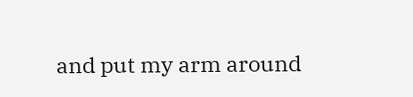and put my arm around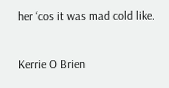her ‘cos it was mad cold like.

Kerrie O Brien